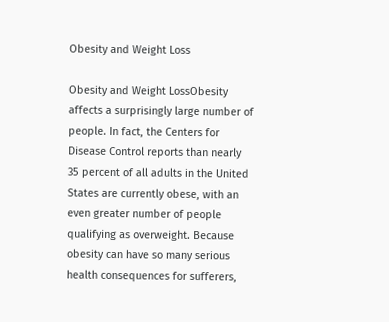Obesity and Weight Loss

Obesity and Weight LossObesity affects a surprisingly large number of people. In fact, the Centers for Disease Control reports than nearly 35 percent of all adults in the United States are currently obese, with an even greater number of people qualifying as overweight. Because obesity can have so many serious health consequences for sufferers,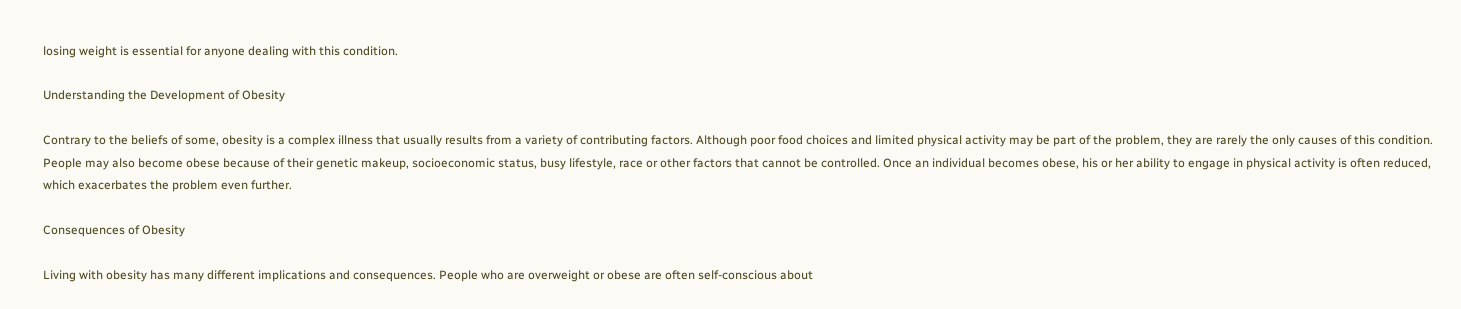losing weight is essential for anyone dealing with this condition.

Understanding the Development of Obesity

Contrary to the beliefs of some, obesity is a complex illness that usually results from a variety of contributing factors. Although poor food choices and limited physical activity may be part of the problem, they are rarely the only causes of this condition. People may also become obese because of their genetic makeup, socioeconomic status, busy lifestyle, race or other factors that cannot be controlled. Once an individual becomes obese, his or her ability to engage in physical activity is often reduced, which exacerbates the problem even further.

Consequences of Obesity

Living with obesity has many different implications and consequences. People who are overweight or obese are often self-conscious about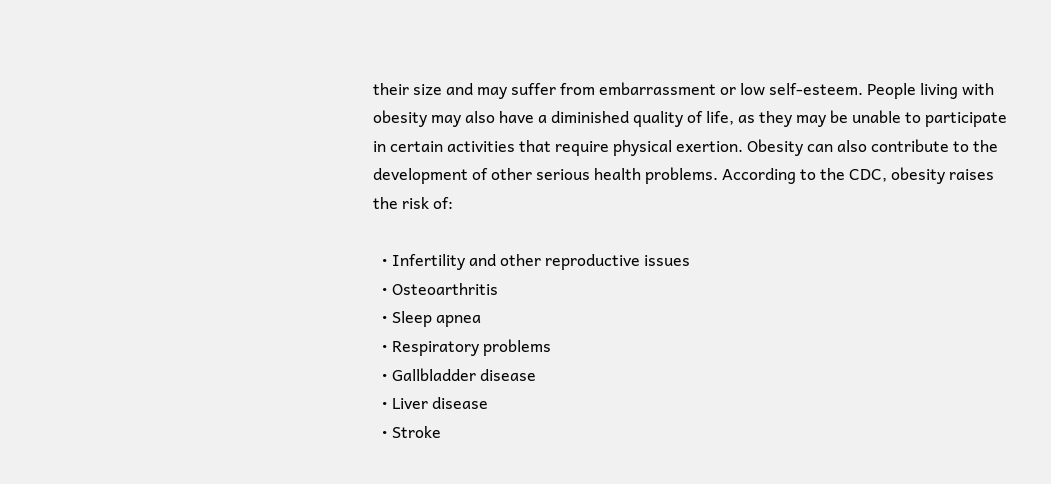their size and may suffer from embarrassment or low self-esteem. People living with obesity may also have a diminished quality of life, as they may be unable to participate in certain activities that require physical exertion. Obesity can also contribute to the development of other serious health problems. According to the CDC, obesity raises the risk of:

  • Infertility and other reproductive issues
  • Osteoarthritis
  • Sleep apnea
  • Respiratory problems
  • Gallbladder disease
  • Liver disease
  • Stroke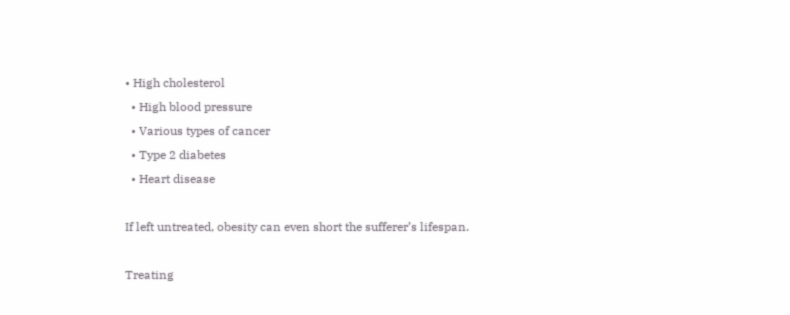• High cholesterol
  • High blood pressure
  • Various types of cancer
  • Type 2 diabetes
  • Heart disease

If left untreated, obesity can even short the sufferer’s lifespan.

Treating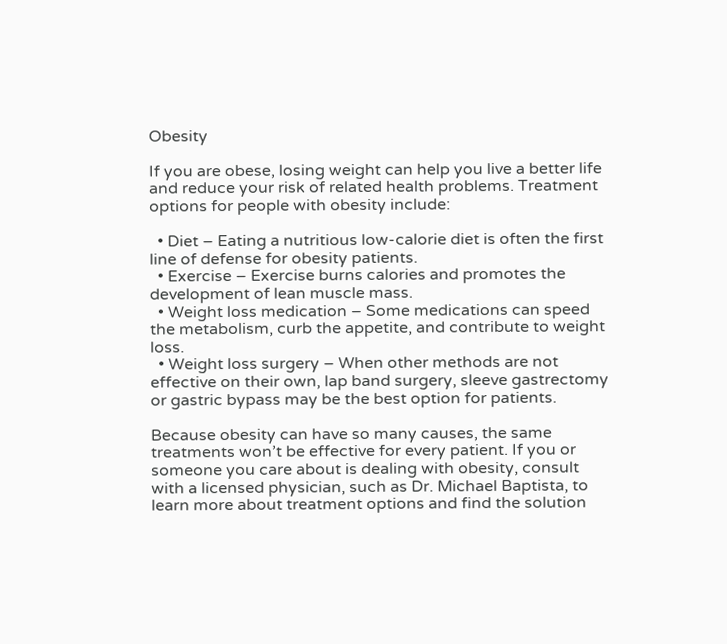Obesity

If you are obese, losing weight can help you live a better life and reduce your risk of related health problems. Treatment options for people with obesity include:

  • Diet – Eating a nutritious low-calorie diet is often the first line of defense for obesity patients.
  • Exercise – Exercise burns calories and promotes the development of lean muscle mass.
  • Weight loss medication – Some medications can speed the metabolism, curb the appetite, and contribute to weight loss.
  • Weight loss surgery – When other methods are not effective on their own, lap band surgery, sleeve gastrectomy or gastric bypass may be the best option for patients.

Because obesity can have so many causes, the same treatments won’t be effective for every patient. If you or someone you care about is dealing with obesity, consult with a licensed physician, such as Dr. Michael Baptista, to learn more about treatment options and find the solution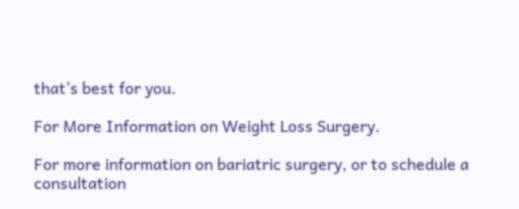that’s best for you.

For More Information on Weight Loss Surgery.

For more information on bariatric surgery, or to schedule a consultation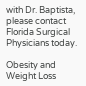with Dr. Baptista, please contact Florida Surgical Physicians today.

Obesity and Weight Loss